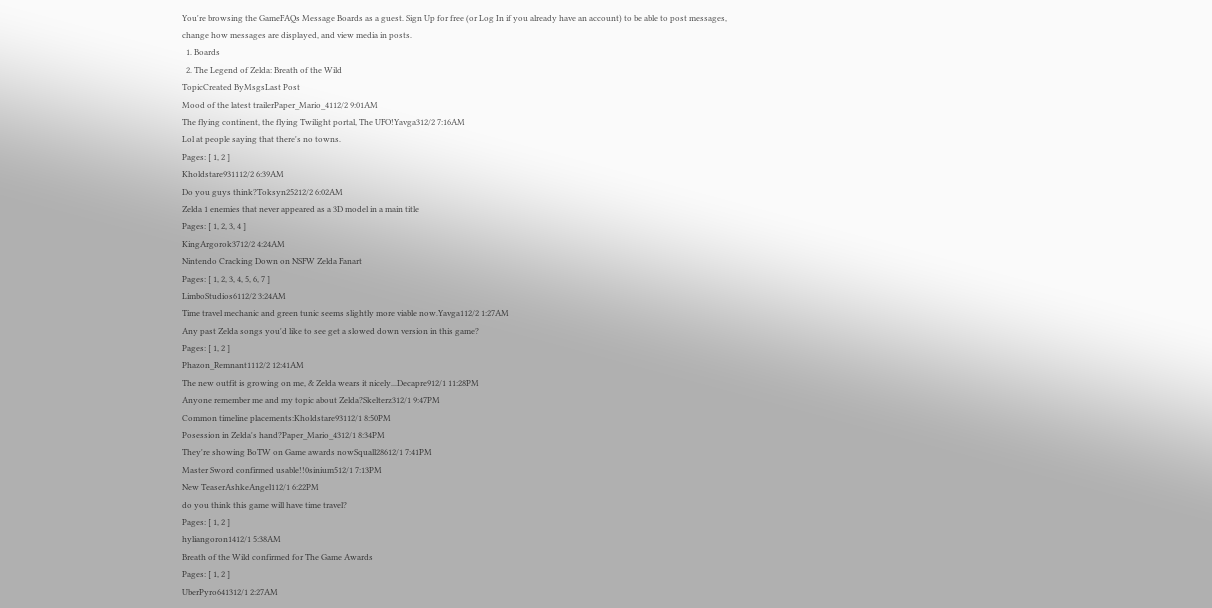You're browsing the GameFAQs Message Boards as a guest. Sign Up for free (or Log In if you already have an account) to be able to post messages, change how messages are displayed, and view media in posts.
  1. Boards
  2. The Legend of Zelda: Breath of the Wild
TopicCreated ByMsgsLast Post
Mood of the latest trailerPaper_Mario_4112/2 9:01AM
The flying continent, the flying Twilight portal, The UFO!Yavga312/2 7:16AM
Lol at people saying that there's no towns.
Pages: [ 1, 2 ]
Kholdstare931112/2 6:39AM
Do you guys think?Toksyn25212/2 6:02AM
Zelda 1 enemies that never appeared as a 3D model in a main title
Pages: [ 1, 2, 3, 4 ]
KingArgorok3712/2 4:24AM
Nintendo Cracking Down on NSFW Zelda Fanart
Pages: [ 1, 2, 3, 4, 5, 6, 7 ]
LimboStudios6112/2 3:24AM
Time travel mechanic and green tunic seems slightly more viable now.Yavga112/2 1:27AM
Any past Zelda songs you'd like to see get a slowed down version in this game?
Pages: [ 1, 2 ]
Phazon_Remnant1112/2 12:41AM
The new outfit is growing on me, & Zelda wears it nicely...Decapre912/1 11:28PM
Anyone remember me and my topic about Zelda?Skelterz312/1 9:47PM
Common timeline placements:Kholdstare93112/1 8:50PM
Posession in Zelda's hand?Paper_Mario_4312/1 8:34PM
They're showing BoTW on Game awards nowSquall28612/1 7:41PM
Master Sword confirmed usable!!0sinium512/1 7:13PM
New TeaserAshkeAngel112/1 6:22PM
do you think this game will have time travel?
Pages: [ 1, 2 ]
hyliangoron1412/1 5:38AM
Breath of the Wild confirmed for The Game Awards
Pages: [ 1, 2 ]
UberPyro641312/1 2:27AM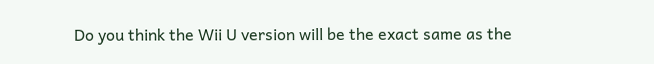Do you think the Wii U version will be the exact same as the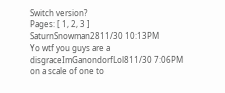Switch version?
Pages: [ 1, 2, 3 ]
SaturnSnowman2811/30 10:13PM
Yo wtf you guys are a disgraceImGanondorfLol811/30 7:06PM
on a scale of one to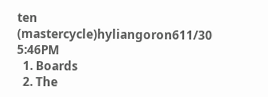ten (mastercycle)hyliangoron611/30 5:46PM
  1. Boards
  2. The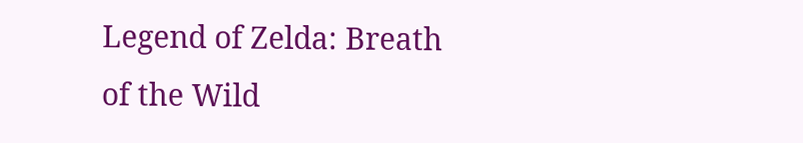Legend of Zelda: Breath of the Wild